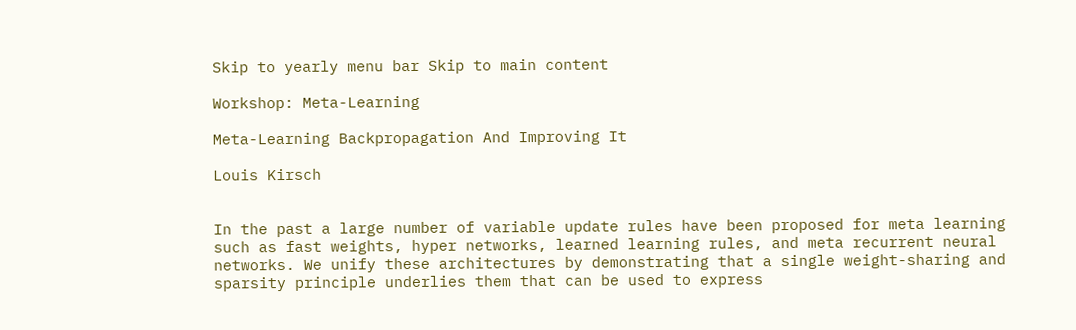Skip to yearly menu bar Skip to main content

Workshop: Meta-Learning

Meta-Learning Backpropagation And Improving It

Louis Kirsch


In the past a large number of variable update rules have been proposed for meta learning such as fast weights, hyper networks, learned learning rules, and meta recurrent neural networks. We unify these architectures by demonstrating that a single weight-sharing and sparsity principle underlies them that can be used to express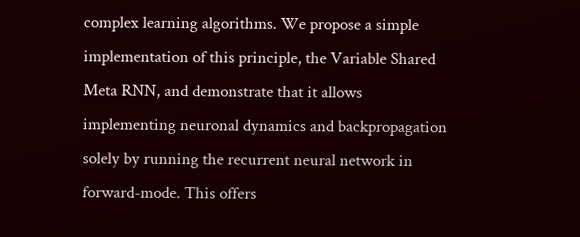complex learning algorithms. We propose a simple implementation of this principle, the Variable Shared Meta RNN, and demonstrate that it allows implementing neuronal dynamics and backpropagation solely by running the recurrent neural network in forward-mode. This offers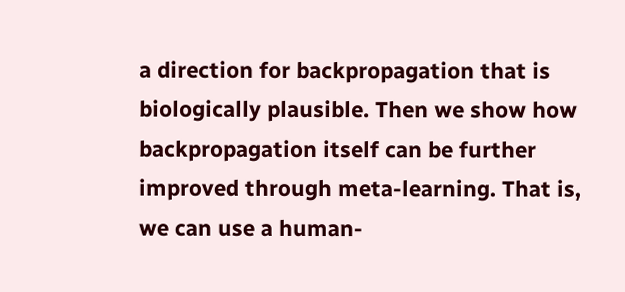a direction for backpropagation that is biologically plausible. Then we show how backpropagation itself can be further improved through meta-learning. That is, we can use a human-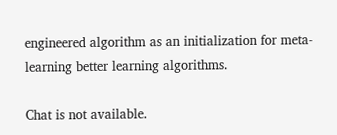engineered algorithm as an initialization for meta-learning better learning algorithms.

Chat is not available.